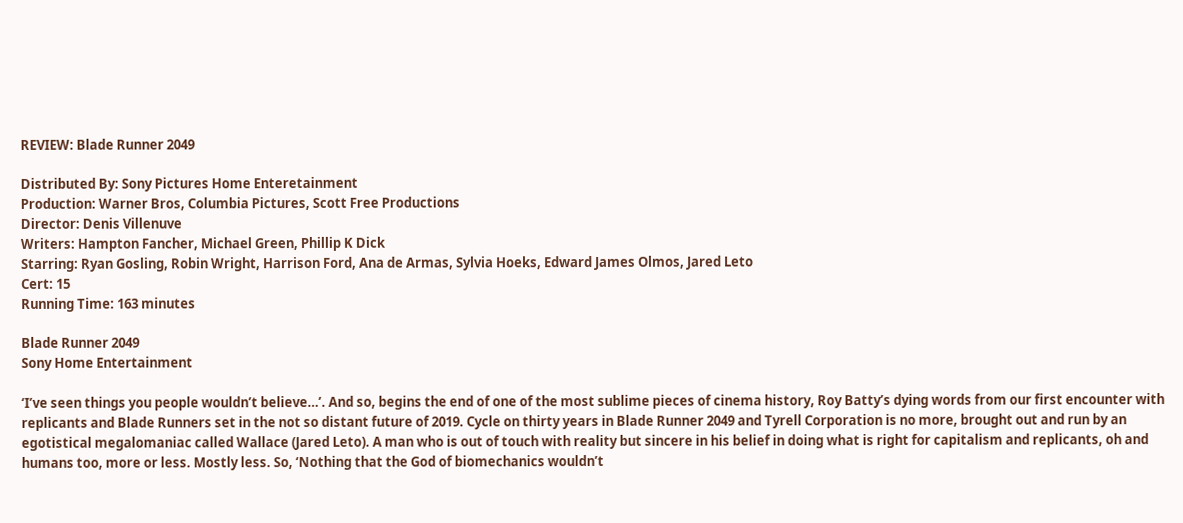REVIEW: Blade Runner 2049

Distributed By: Sony Pictures Home Enteretainment
Production: Warner Bros, Columbia Pictures, Scott Free Productions
Director: Denis Villenuve
Writers: Hampton Fancher, Michael Green, Phillip K Dick
Starring: Ryan Gosling, Robin Wright, Harrison Ford, Ana de Armas, Sylvia Hoeks, Edward James Olmos, Jared Leto
Cert: 15
Running Time: 163 minutes

Blade Runner 2049
Sony Home Entertainment

‘I’ve seen things you people wouldn’t believe…’. And so, begins the end of one of the most sublime pieces of cinema history, Roy Batty’s dying words from our first encounter with replicants and Blade Runners set in the not so distant future of 2019. Cycle on thirty years in Blade Runner 2049 and Tyrell Corporation is no more, brought out and run by an egotistical megalomaniac called Wallace (Jared Leto). A man who is out of touch with reality but sincere in his belief in doing what is right for capitalism and replicants, oh and humans too, more or less. Mostly less. So, ‘Nothing that the God of biomechanics wouldn’t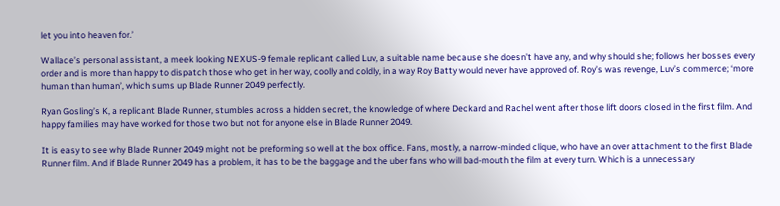let you into heaven for.’

Wallace’s personal assistant, a meek looking NEXUS-9 female replicant called Luv, a suitable name because she doesn’t have any, and why should she; follows her bosses every order and is more than happy to dispatch those who get in her way, coolly and coldly, in a way Roy Batty would never have approved of. Roy’s was revenge, Luv’s commerce; ‘more human than human’, which sums up Blade Runner 2049 perfectly.

Ryan Gosling’s K, a replicant Blade Runner, stumbles across a hidden secret, the knowledge of where Deckard and Rachel went after those lift doors closed in the first film. And happy families may have worked for those two but not for anyone else in Blade Runner 2049.

It is easy to see why Blade Runner 2049 might not be preforming so well at the box office. Fans, mostly, a narrow-minded clique, who have an over attachment to the first Blade Runner film. And if Blade Runner 2049 has a problem, it has to be the baggage and the uber fans who will bad-mouth the film at every turn. Which is a unnecessary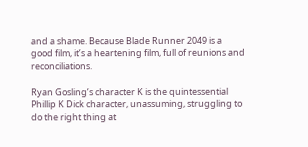and a shame. Because Blade Runner 2049 is a good film, it’s a heartening film, full of reunions and reconciliations.

Ryan Gosling’s character K is the quintessential Phillip K Dick character, unassuming, struggling to do the right thing at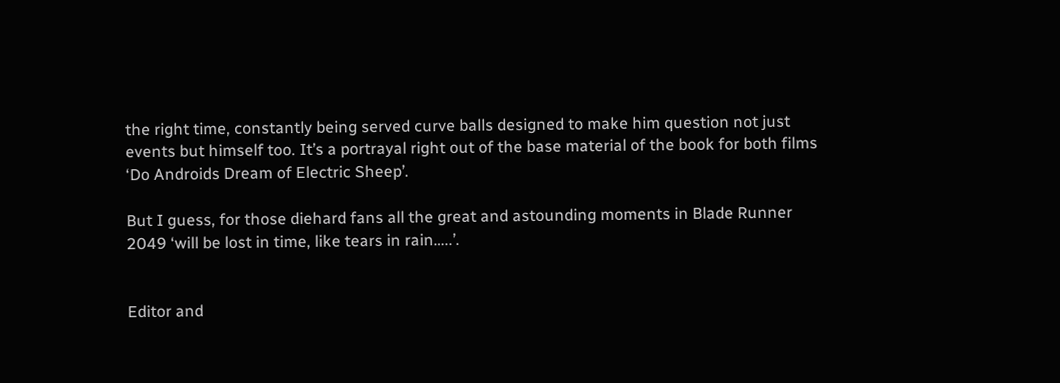the right time, constantly being served curve balls designed to make him question not just events but himself too. It’s a portrayal right out of the base material of the book for both films ‘Do Androids Dream of Electric Sheep’.

But I guess, for those diehard fans all the great and astounding moments in Blade Runner 2049 ‘will be lost in time, like tears in rain…..’.


Editor and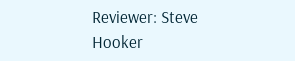Reviewer: Steve Hooker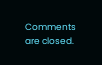Comments are closed.